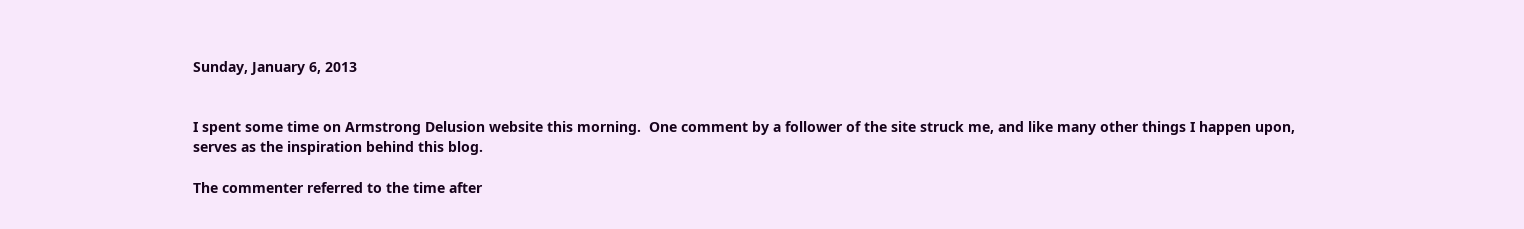Sunday, January 6, 2013


I spent some time on Armstrong Delusion website this morning.  One comment by a follower of the site struck me, and like many other things I happen upon, serves as the inspiration behind this blog.

The commenter referred to the time after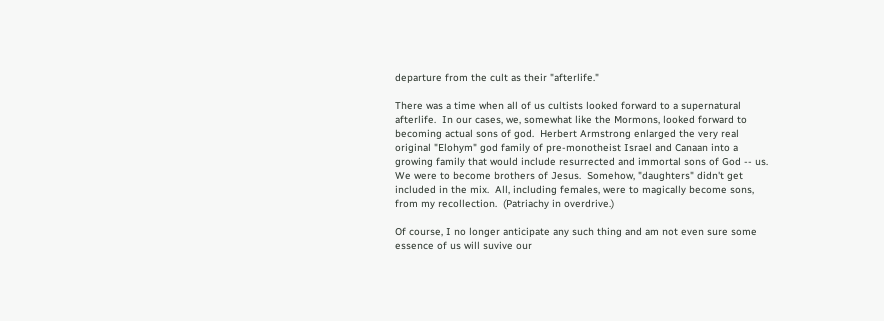departure from the cult as their "afterlife."

There was a time when all of us cultists looked forward to a supernatural afterlife.  In our cases, we, somewhat like the Mormons, looked forward to becoming actual sons of god.  Herbert Armstrong enlarged the very real original "Elohym" god family of pre-monotheist Israel and Canaan into a growing family that would include resurrected and immortal sons of God -- us.  We were to become brothers of Jesus.  Somehow, "daughters" didn't get included in the mix.  All, including females, were to magically become sons, from my recollection.  (Patriachy in overdrive.)

Of course, I no longer anticipate any such thing and am not even sure some essence of us will suvive our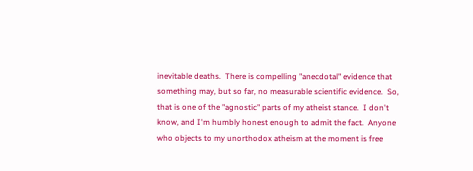inevitable deaths.  There is compelling "anecdotal" evidence that something may, but so far, no measurable scientific evidence.  So, that is one of the "agnostic" parts of my atheist stance.  I don't know, and I'm humbly honest enough to admit the fact.  Anyone who objects to my unorthodox atheism at the moment is free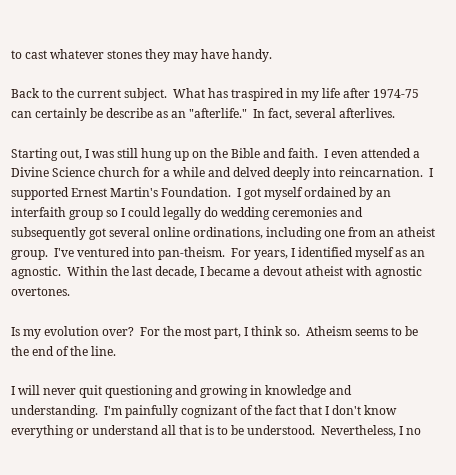to cast whatever stones they may have handy.

Back to the current subject.  What has traspired in my life after 1974-75 can certainly be describe as an "afterlife."  In fact, several afterlives.

Starting out, I was still hung up on the Bible and faith.  I even attended a Divine Science church for a while and delved deeply into reincarnation.  I supported Ernest Martin's Foundation.  I got myself ordained by an interfaith group so I could legally do wedding ceremonies and subsequently got several online ordinations, including one from an atheist group.  I've ventured into pan-theism.  For years, I identified myself as an agnostic.  Within the last decade, I became a devout atheist with agnostic overtones.

Is my evolution over?  For the most part, I think so.  Atheism seems to be the end of the line.

I will never quit questioning and growing in knowledge and understanding.  I'm painfully cognizant of the fact that I don't know everything or understand all that is to be understood.  Nevertheless, I no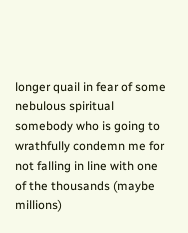longer quail in fear of some nebulous spiritual somebody who is going to wrathfully condemn me for not falling in line with one of the thousands (maybe millions)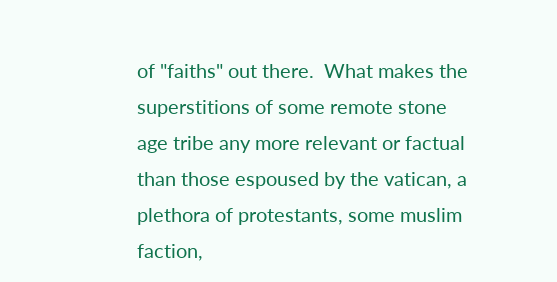of "faiths" out there.  What makes the superstitions of some remote stone age tribe any more relevant or factual than those espoused by the vatican, a plethora of protestants, some muslim faction,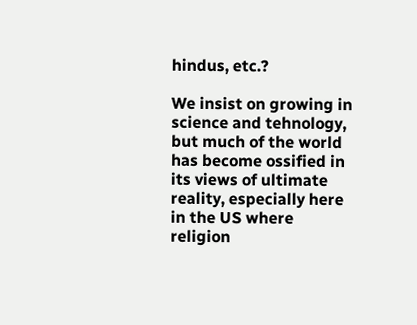hindus, etc.?

We insist on growing in science and tehnology, but much of the world has become ossified in its views of ultimate reality, especially here in the US where religion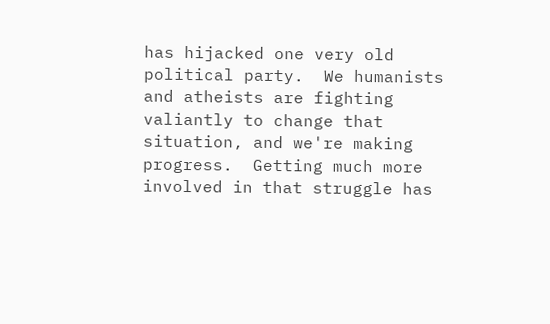has hijacked one very old political party.  We humanists and atheists are fighting valiantly to change that situation, and we're making progress.  Getting much more involved in that struggle has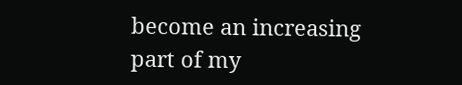become an increasing part of my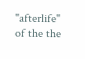"afterlife" of the the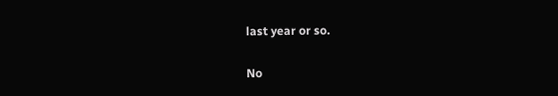last year or so.

No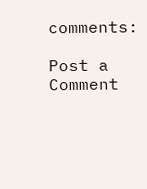comments:

Post a Comment